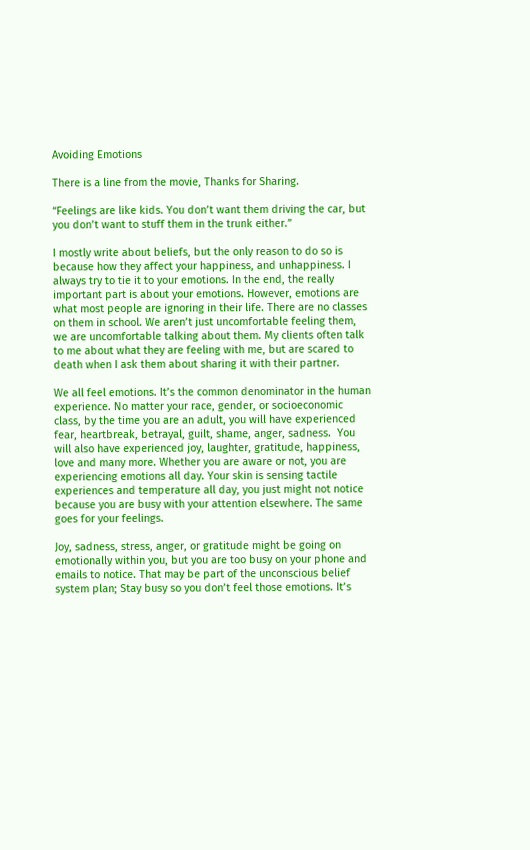Avoiding Emotions

There is a line from the movie, Thanks for Sharing.

“Feelings are like kids. You don’t want them driving the car, but you don’t want to stuff them in the trunk either.”

I mostly write about beliefs, but the only reason to do so is because how they affect your happiness, and unhappiness. I always try to tie it to your emotions. In the end, the really important part is about your emotions. However, emotions are what most people are ignoring in their life. There are no classes on them in school. We aren’t just uncomfortable feeling them, we are uncomfortable talking about them. My clients often talk to me about what they are feeling with me, but are scared to death when I ask them about sharing it with their partner.

We all feel emotions. It’s the common denominator in the human experience. No matter your race, gender, or socioeconomic class, by the time you are an adult, you will have experienced fear, heartbreak, betrayal, guilt, shame, anger, sadness.  You will also have experienced joy, laughter, gratitude, happiness, love and many more. Whether you are aware or not, you are experiencing emotions all day. Your skin is sensing tactile experiences and temperature all day, you just might not notice because you are busy with your attention elsewhere. The same goes for your feelings.

Joy, sadness, stress, anger, or gratitude might be going on emotionally within you, but you are too busy on your phone and emails to notice. That may be part of the unconscious belief system plan; Stay busy so you don’t feel those emotions. It’s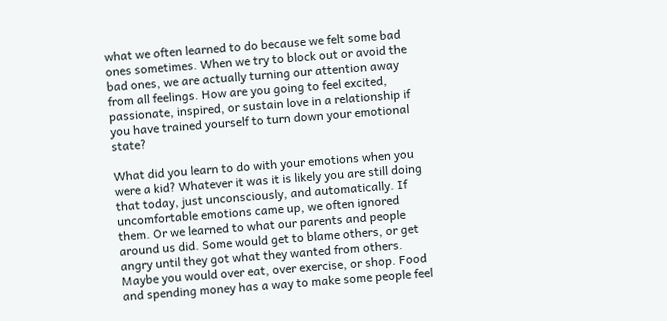what we often learned to do because we felt some bad ones sometimes. When we try to block out or avoid the bad ones, we are actually turning our attention away from all feelings. How are you going to feel excited, passionate, inspired, or sustain love in a relationship if you have trained yourself to turn down your emotional state?

What did you learn to do with your emotions when you were a kid? Whatever it was it is likely you are still doing that today, just unconsciously, and automatically. If uncomfortable emotions came up, we often ignored them. Or we learned to what our parents and people around us did. Some would get to blame others, or get angry until they got what they wanted from others. Maybe you would over eat, over exercise, or shop. Food and spending money has a way to make some people feel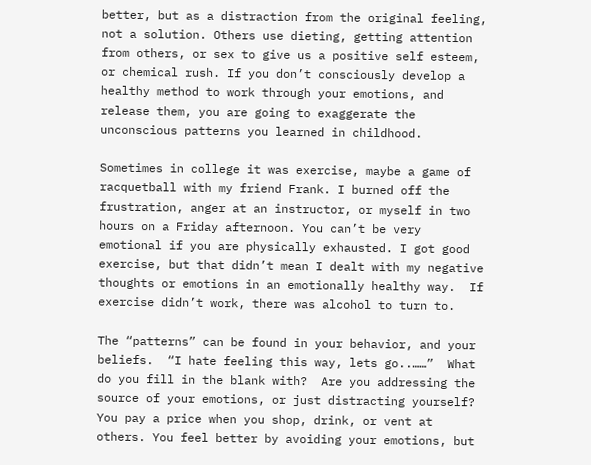better, but as a distraction from the original feeling, not a solution. Others use dieting, getting attention from others, or sex to give us a positive self esteem, or chemical rush. If you don’t consciously develop a healthy method to work through your emotions, and release them, you are going to exaggerate the unconscious patterns you learned in childhood.

Sometimes in college it was exercise, maybe a game of racquetball with my friend Frank. I burned off the frustration, anger at an instructor, or myself in two hours on a Friday afternoon. You can’t be very emotional if you are physically exhausted. I got good exercise, but that didn’t mean I dealt with my negative thoughts or emotions in an emotionally healthy way.  If exercise didn’t work, there was alcohol to turn to.

The “patterns” can be found in your behavior, and your beliefs.  “I hate feeling this way, lets go..……”  What do you fill in the blank with?  Are you addressing the source of your emotions, or just distracting yourself?  You pay a price when you shop, drink, or vent at others. You feel better by avoiding your emotions, but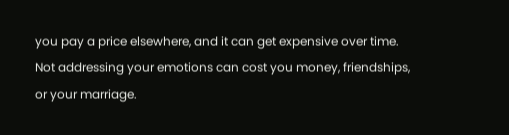you pay a price elsewhere, and it can get expensive over time. Not addressing your emotions can cost you money, friendships, or your marriage.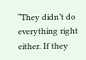“They didn’t do everything right either. If they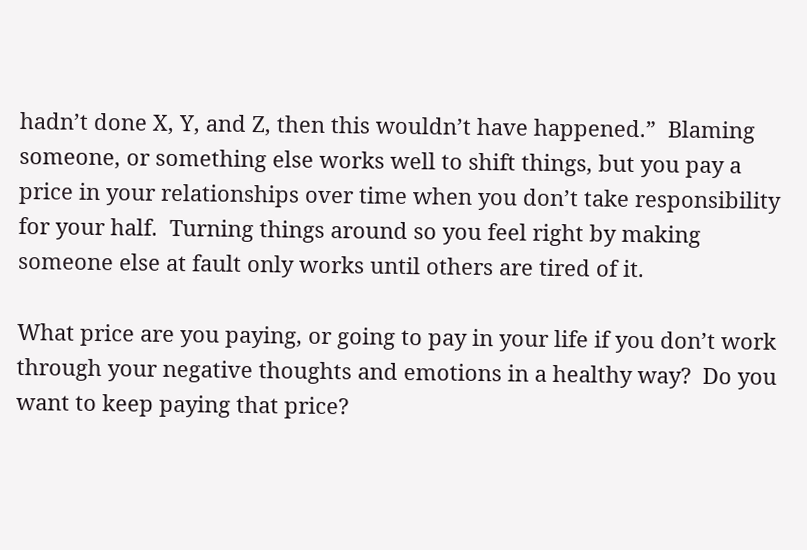hadn’t done X, Y, and Z, then this wouldn’t have happened.”  Blaming someone, or something else works well to shift things, but you pay a price in your relationships over time when you don’t take responsibility for your half.  Turning things around so you feel right by making someone else at fault only works until others are tired of it.

What price are you paying, or going to pay in your life if you don’t work through your negative thoughts and emotions in a healthy way?  Do you want to keep paying that price?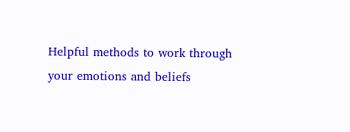Helpful methods to work through your emotions and beliefs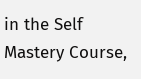in the Self Mastery Course,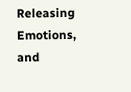Releasing Emotions, and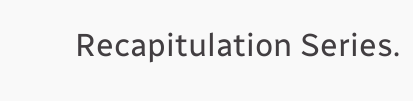Recapitulation Series.